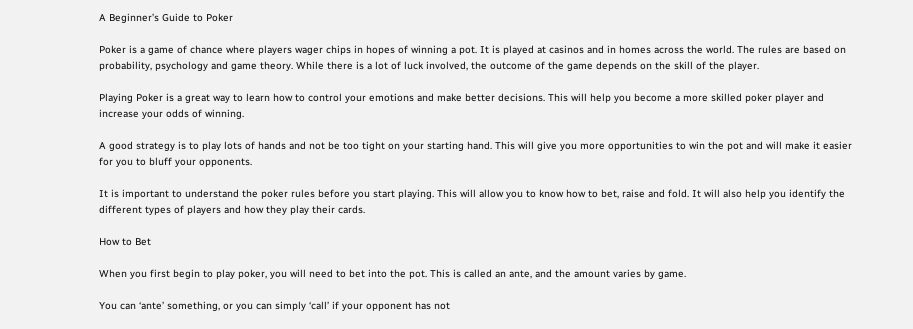A Beginner’s Guide to Poker

Poker is a game of chance where players wager chips in hopes of winning a pot. It is played at casinos and in homes across the world. The rules are based on probability, psychology and game theory. While there is a lot of luck involved, the outcome of the game depends on the skill of the player.

Playing Poker is a great way to learn how to control your emotions and make better decisions. This will help you become a more skilled poker player and increase your odds of winning.

A good strategy is to play lots of hands and not be too tight on your starting hand. This will give you more opportunities to win the pot and will make it easier for you to bluff your opponents.

It is important to understand the poker rules before you start playing. This will allow you to know how to bet, raise and fold. It will also help you identify the different types of players and how they play their cards.

How to Bet

When you first begin to play poker, you will need to bet into the pot. This is called an ante, and the amount varies by game.

You can ‘ante’ something, or you can simply ‘call’ if your opponent has not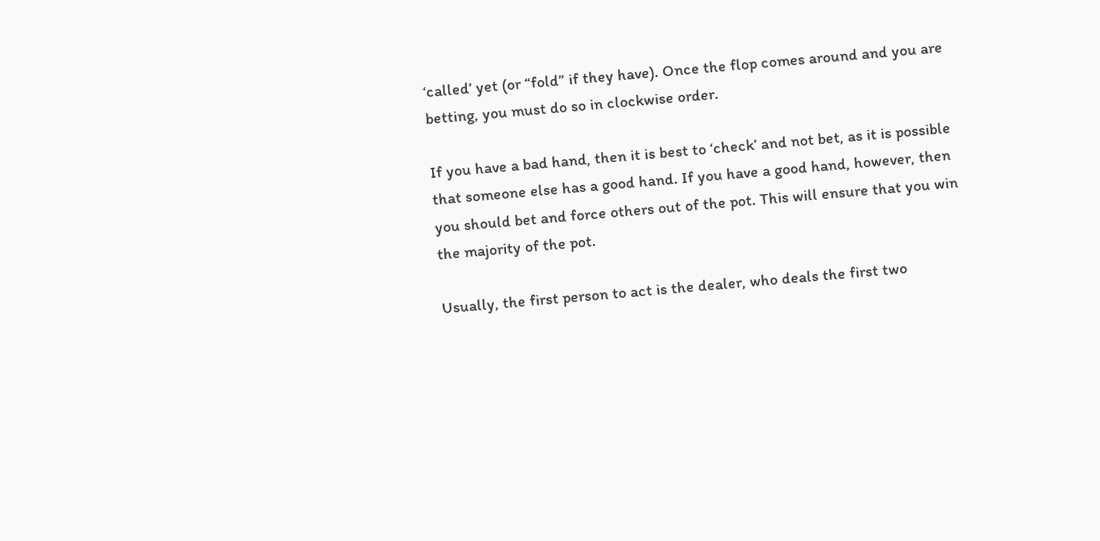‘called’ yet (or “fold” if they have). Once the flop comes around and you are betting, you must do so in clockwise order.

If you have a bad hand, then it is best to ‘check’ and not bet, as it is possible that someone else has a good hand. If you have a good hand, however, then you should bet and force others out of the pot. This will ensure that you win the majority of the pot.

Usually, the first person to act is the dealer, who deals the first two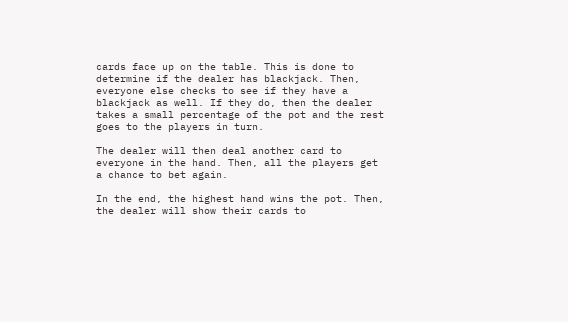cards face up on the table. This is done to determine if the dealer has blackjack. Then, everyone else checks to see if they have a blackjack as well. If they do, then the dealer takes a small percentage of the pot and the rest goes to the players in turn.

The dealer will then deal another card to everyone in the hand. Then, all the players get a chance to bet again.

In the end, the highest hand wins the pot. Then, the dealer will show their cards to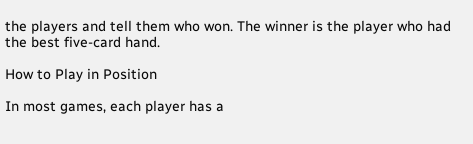the players and tell them who won. The winner is the player who had the best five-card hand.

How to Play in Position

In most games, each player has a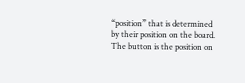“position” that is determined by their position on the board. The button is the position on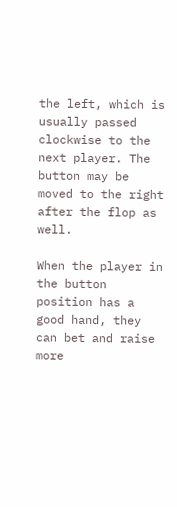the left, which is usually passed clockwise to the next player. The button may be moved to the right after the flop as well.

When the player in the button position has a good hand, they can bet and raise more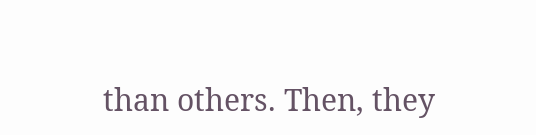than others. Then, they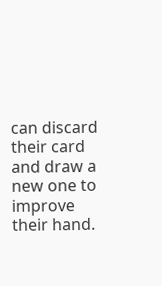can discard their card and draw a new one to improve their hand.